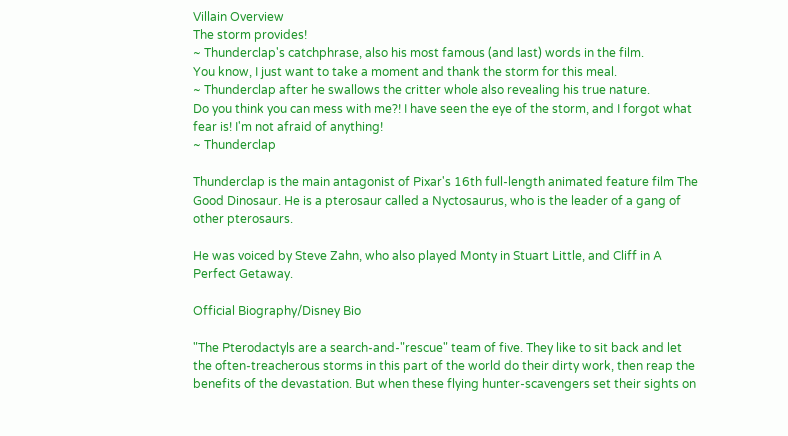Villain Overview
The storm provides!
~ Thunderclap's catchphrase, also his most famous (and last) words in the film.
You know, I just want to take a moment and thank the storm for this meal.
~ Thunderclap after he swallows the critter whole also revealing his true nature.
Do you think you can mess with me?! I have seen the eye of the storm, and I forgot what fear is! I'm not afraid of anything!
~ Thunderclap

Thunderclap is the main antagonist of Pixar's 16th full-length animated feature film The Good Dinosaur. He is a pterosaur called a Nyctosaurus, who is the leader of a gang of other pterosaurs.

He was voiced by Steve Zahn, who also played Monty in Stuart Little, and Cliff in A Perfect Getaway.

Official Biography/Disney Bio

"The Pterodactyls are a search-and-"rescue" team of five. They like to sit back and let the often-treacherous storms in this part of the world do their dirty work, then reap the benefits of the devastation. But when these flying hunter-scavengers set their sights on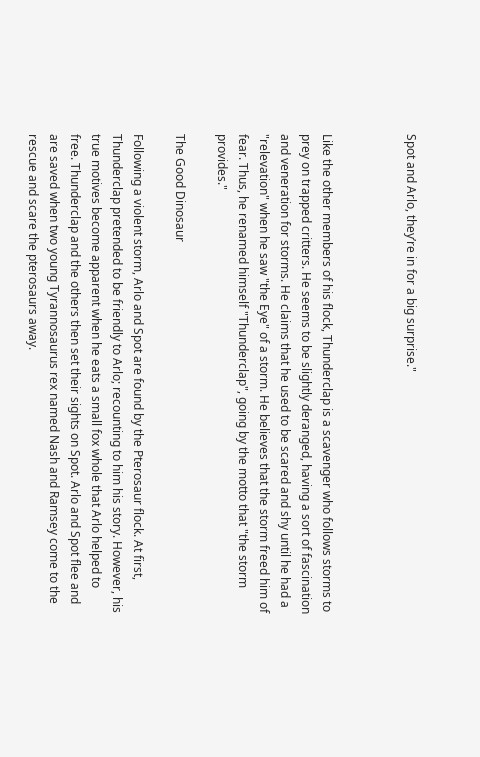Spot and Arlo, they’re in for a big surprise."



Like the other members of his flock, Thunderclap is a scavenger who follows storms to prey on trapped critters. He seems to be slightly deranged, having a sort of fascination and veneration for storms. He claims that he used to be scared and shy until he had a "relevation" when he saw "the Eye" of a storm. He believes that the storm freed him of fear. Thus, he renamed himself "Thunderclap", going by the motto that "the storm provides."

The Good Dinosaur

Following a violent storm, Arlo and Spot are found by the Pterosaur flock. At first, Thunderclap pretended to be friendly to Arlo; recounting to him his story. However, his true motives become apparent when he eats a small fox whole that Arlo helped to free. Thunderclap and the others then set their sights on Spot. Arlo and Spot flee and are saved when two young Tyrannosaurus rex named Nash and Ramsey come to the rescue and scare the pterosaurs away.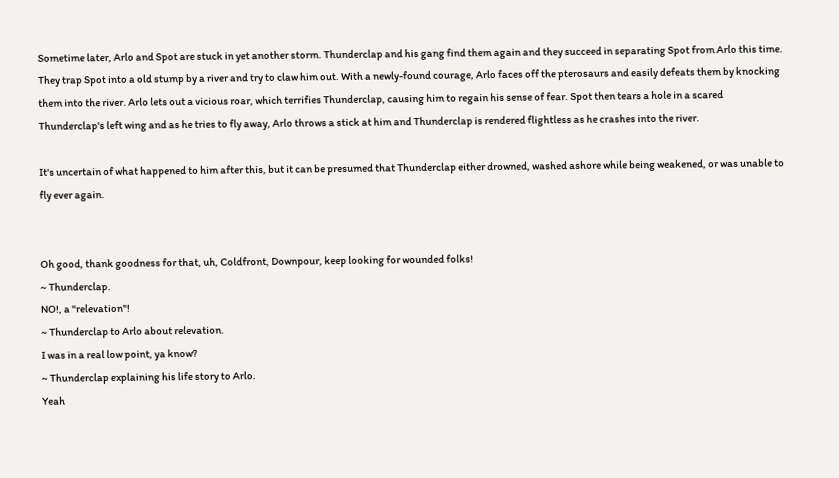Sometime later, Arlo and Spot are stuck in yet another storm. Thunderclap and his gang find them again and they succeed in separating Spot from Arlo this time. They trap Spot into a old stump by a river and try to claw him out. With a newly-found courage, Arlo faces off the pterosaurs and easily defeats them by knocking them into the river. Arlo lets out a vicious roar, which terrifies Thunderclap, causing him to regain his sense of fear. Spot then tears a hole in a scared Thunderclap's left wing and as he tries to fly away, Arlo throws a stick at him and Thunderclap is rendered flightless as he crashes into the river.

It's uncertain of what happened to him after this, but it can be presumed that Thunderclap either drowned, washed ashore while being weakened, or was unable to fly ever again.


Oh good, thank goodness for that, uh, Coldfront, Downpour, keep looking for wounded folks!
~ Thunderclap.
NO!, a "relevation"!
~ Thunderclap to Arlo about relevation.
I was in a real low point, ya know?
~ Thunderclap explaining his life story to Arlo.
Yeah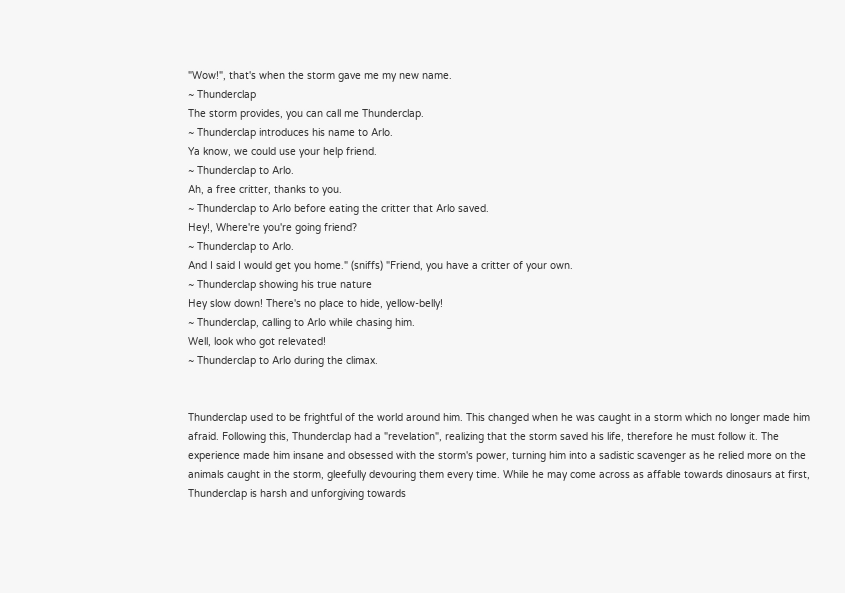"Wow!", that's when the storm gave me my new name.
~ Thunderclap
The storm provides, you can call me Thunderclap.
~ Thunderclap introduces his name to Arlo.
Ya know, we could use your help friend.
~ Thunderclap to Arlo.
Ah, a free critter, thanks to you.
~ Thunderclap to Arlo before eating the critter that Arlo saved.
Hey!, Where're you're going friend?
~ Thunderclap to Arlo.
And I said I would get you home." (sniffs) "Friend, you have a critter of your own.
~ Thunderclap showing his true nature
Hey slow down! There's no place to hide, yellow-belly!
~ Thunderclap, calling to Arlo while chasing him.
Well, look who got relevated!
~ Thunderclap to Arlo during the climax.


Thunderclap used to be frightful of the world around him. This changed when he was caught in a storm which no longer made him afraid. Following this, Thunderclap had a "revelation", realizing that the storm saved his life, therefore he must follow it. The experience made him insane and obsessed with the storm's power, turning him into a sadistic scavenger as he relied more on the animals caught in the storm, gleefully devouring them every time. While he may come across as affable towards dinosaurs at first, Thunderclap is harsh and unforgiving towards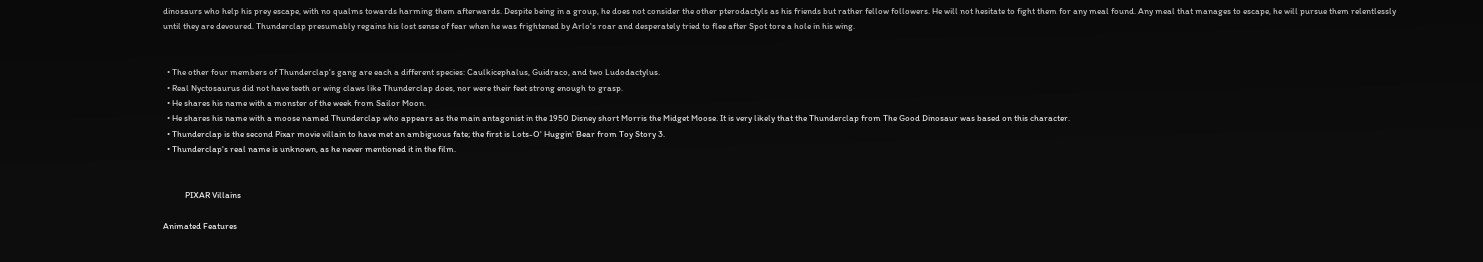dinosaurs who help his prey escape, with no qualms towards harming them afterwards. Despite being in a group, he does not consider the other pterodactyls as his friends but rather fellow followers. He will not hesitate to fight them for any meal found. Any meal that manages to escape, he will pursue them relentlessly until they are devoured. Thunderclap presumably regains his lost sense of fear when he was frightened by Arlo's roar and desperately tried to flee after Spot tore a hole in his wing.


  • The other four members of Thunderclap's gang are each a different species: Caulkicephalus, Guidraco, and two Ludodactylus.
  • Real Nyctosaurus did not have teeth or wing claws like Thunderclap does, nor were their feet strong enough to grasp.
  • He shares his name with a monster of the week from Sailor Moon.
  • He shares his name with a moose named Thunderclap who appears as the main antagonist in the 1950 Disney short Morris the Midget Moose. It is very likely that the Thunderclap from The Good Dinosaur was based on this character.
  • Thunderclap is the second Pixar movie villain to have met an ambiguous fate; the first is Lots-O' Huggin' Bear from Toy Story 3.
  • Thunderclap's real name is unknown, as he never mentioned it in the film.


           PIXAR Villains

Animated Features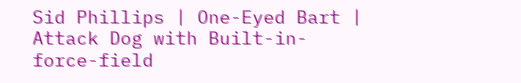Sid Phillips | One-Eyed Bart | Attack Dog with Built-in-force-field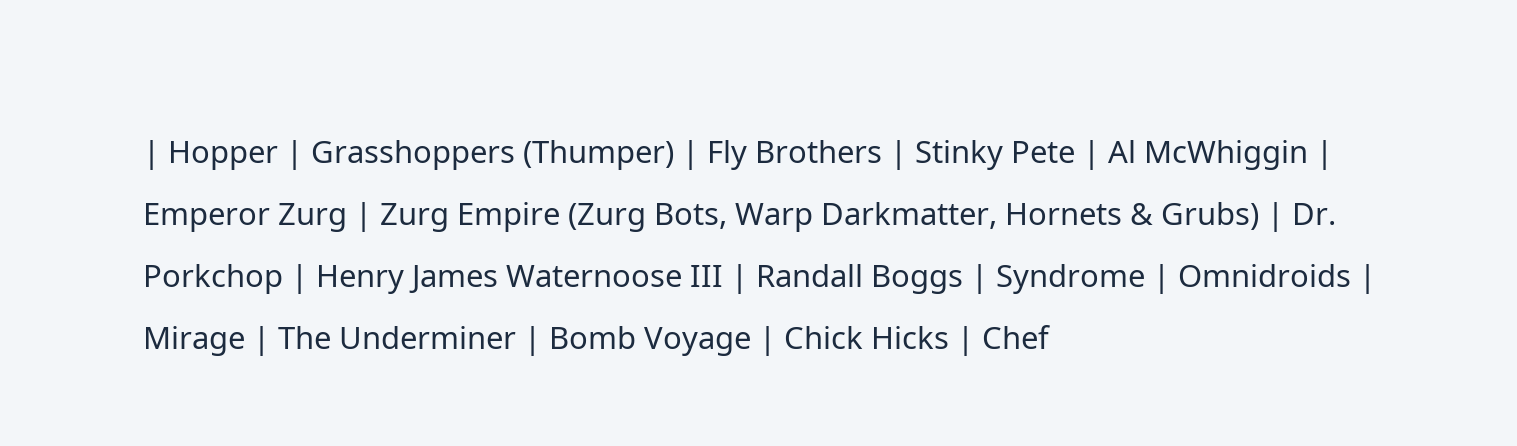| Hopper | Grasshoppers (Thumper) | Fly Brothers | Stinky Pete | Al McWhiggin | Emperor Zurg | Zurg Empire (Zurg Bots, Warp Darkmatter, Hornets & Grubs) | Dr. Porkchop | Henry James Waternoose III | Randall Boggs | Syndrome | Omnidroids | Mirage | The Underminer | Bomb Voyage | Chick Hicks | Chef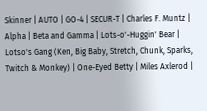Skinner | AUTO | GO-4 | SECUR-T | Charles F. Muntz | Alpha | Beta and Gamma | Lots-o'-Huggin' Bear | Lotso's Gang (Ken, Big Baby, Stretch, Chunk, Sparks, Twitch & Monkey) | One-Eyed Betty | Miles Axlerod |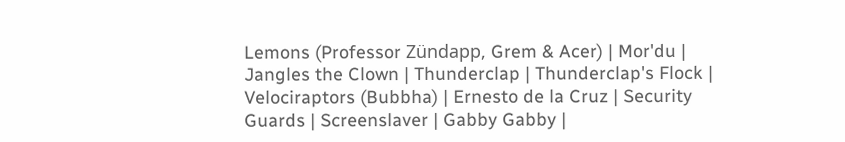Lemons (Professor Zündapp, Grem & Acer) | Mor'du | Jangles the Clown | Thunderclap | Thunderclap's Flock | Velociraptors (Bubbha) | Ernesto de la Cruz | Security Guards | Screenslaver | Gabby Gabby |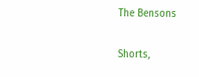The Bensons

Shorts,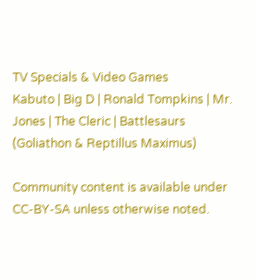TV Specials & Video Games
Kabuto | Big D | Ronald Tompkins | Mr. Jones | The Cleric | Battlesaurs (Goliathon & Reptillus Maximus)

Community content is available under CC-BY-SA unless otherwise noted.